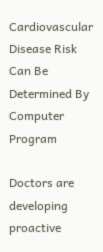Cardiovascular Disease Risk Can Be Determined By Computer Program

Doctors are developing proactive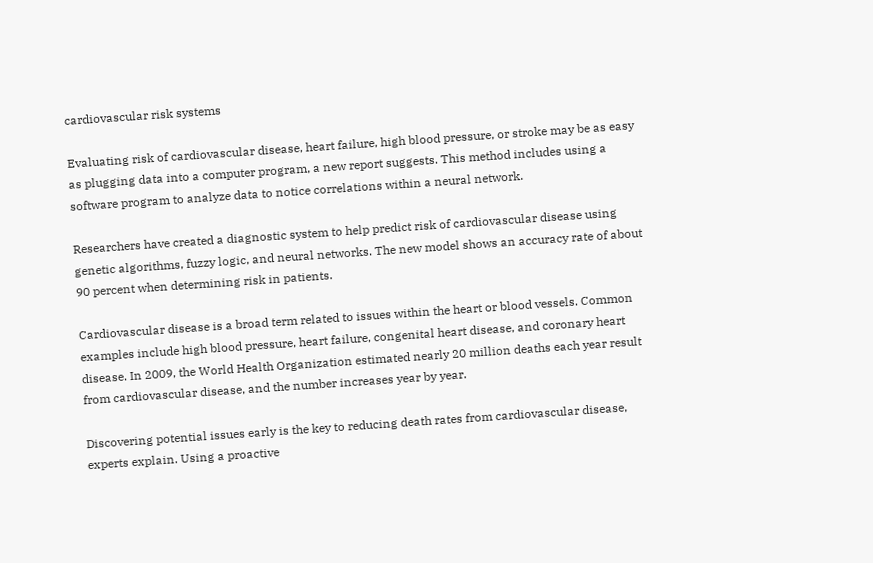cardiovascular risk systems

Evaluating risk of cardiovascular disease, heart failure, high blood pressure, or stroke may be as easy as plugging data into a computer program, a new report suggests. This method includes using a software program to analyze data to notice correlations within a neural network.

Researchers have created a diagnostic system to help predict risk of cardiovascular disease using genetic algorithms, fuzzy logic, and neural networks. The new model shows an accuracy rate of about 90 percent when determining risk in patients.

Cardiovascular disease is a broad term related to issues within the heart or blood vessels. Common examples include high blood pressure, heart failure, congenital heart disease, and coronary heart disease. In 2009, the World Health Organization estimated nearly 20 million deaths each year result from cardiovascular disease, and the number increases year by year.

Discovering potential issues early is the key to reducing death rates from cardiovascular disease, experts explain. Using a proactive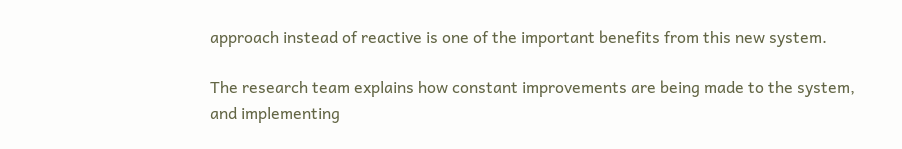approach instead of reactive is one of the important benefits from this new system.

The research team explains how constant improvements are being made to the system, and implementing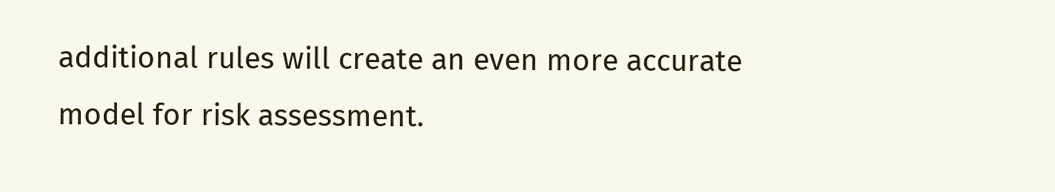additional rules will create an even more accurate model for risk assessment.